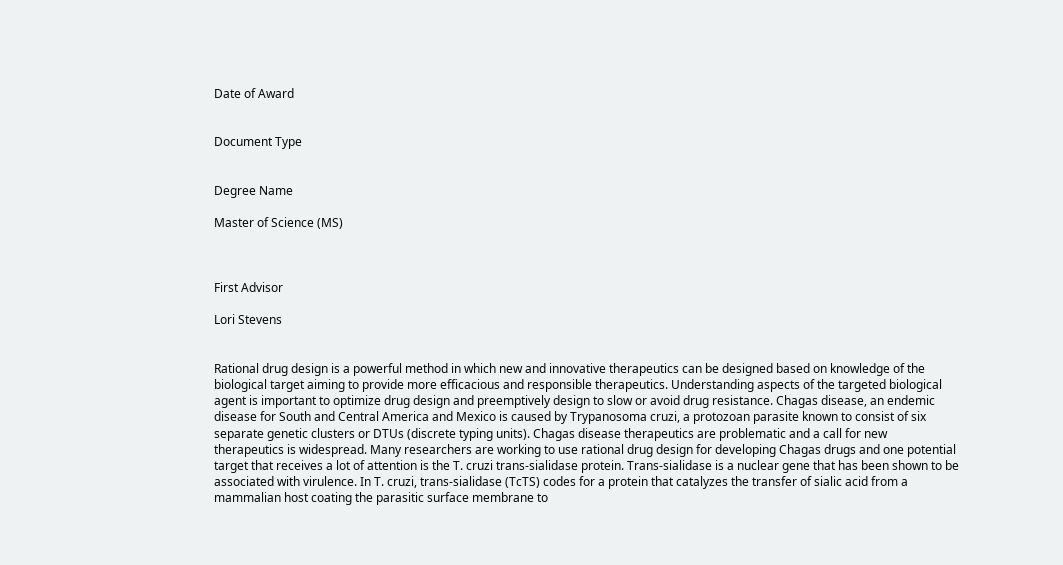Date of Award


Document Type


Degree Name

Master of Science (MS)



First Advisor

Lori Stevens


Rational drug design is a powerful method in which new and innovative therapeutics can be designed based on knowledge of the biological target aiming to provide more efficacious and responsible therapeutics. Understanding aspects of the targeted biological agent is important to optimize drug design and preemptively design to slow or avoid drug resistance. Chagas disease, an endemic disease for South and Central America and Mexico is caused by Trypanosoma cruzi, a protozoan parasite known to consist of six separate genetic clusters or DTUs (discrete typing units). Chagas disease therapeutics are problematic and a call for new therapeutics is widespread. Many researchers are working to use rational drug design for developing Chagas drugs and one potential target that receives a lot of attention is the T. cruzi trans-sialidase protein. Trans-sialidase is a nuclear gene that has been shown to be associated with virulence. In T. cruzi, trans-sialidase (TcTS) codes for a protein that catalyzes the transfer of sialic acid from a mammalian host coating the parasitic surface membrane to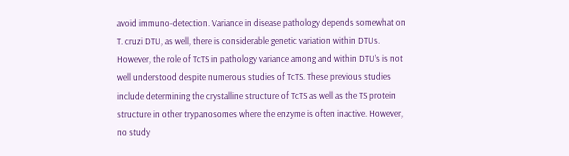avoid immuno-detection. Variance in disease pathology depends somewhat on T. cruzi DTU, as well, there is considerable genetic variation within DTUs. However, the role of TcTS in pathology variance among and within DTU’s is not well understood despite numerous studies of TcTS. These previous studies include determining the crystalline structure of TcTS as well as the TS protein structure in other trypanosomes where the enzyme is often inactive. However, no study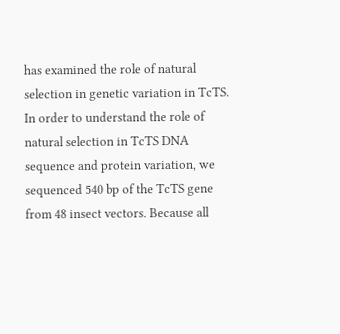has examined the role of natural selection in genetic variation in TcTS. In order to understand the role of natural selection in TcTS DNA sequence and protein variation, we sequenced 540 bp of the TcTS gene from 48 insect vectors. Because all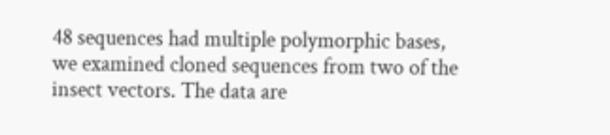48 sequences had multiple polymorphic bases, we examined cloned sequences from two of the insect vectors. The data are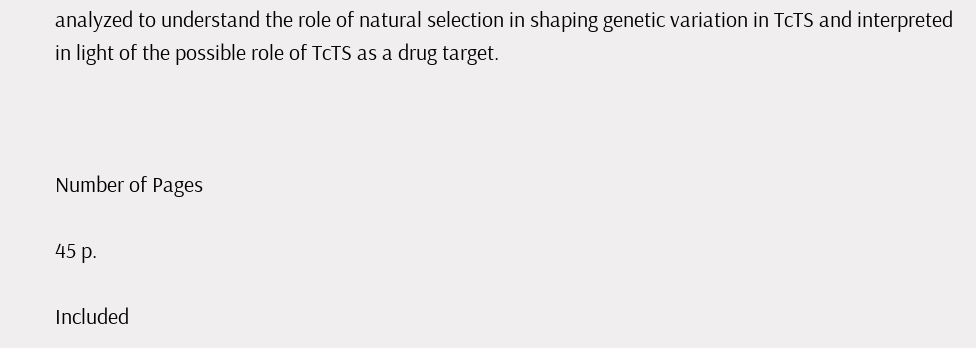analyzed to understand the role of natural selection in shaping genetic variation in TcTS and interpreted in light of the possible role of TcTS as a drug target.



Number of Pages

45 p.

Included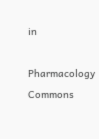in

Pharmacology Commons